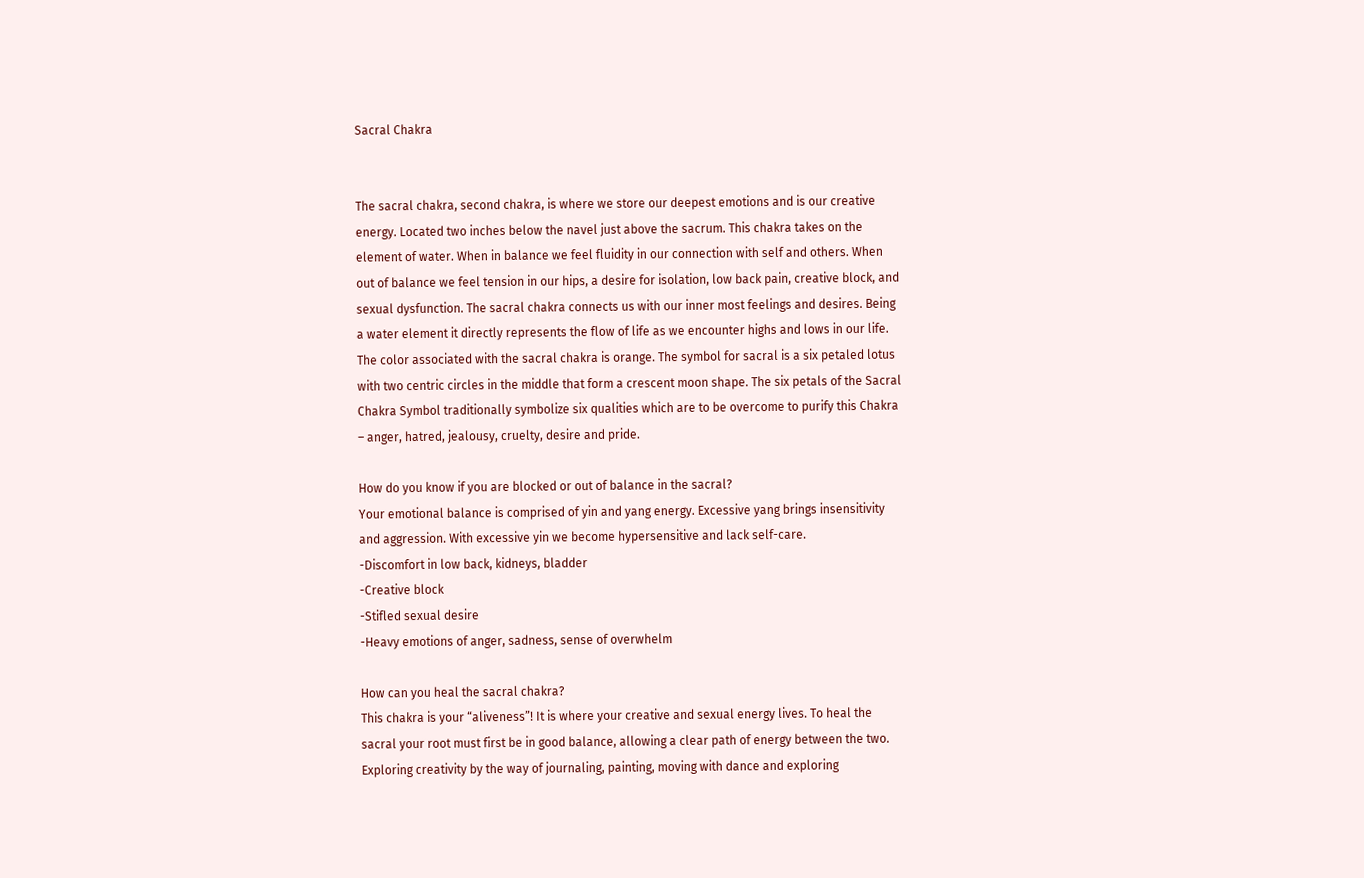Sacral Chakra


The sacral chakra, second chakra, is where we store our deepest emotions and is our creative energy. Located two inches below the navel just above the sacrum. This chakra takes on the element of water. When in balance we feel fluidity in our connection with self and others. When out of balance we feel tension in our hips, a desire for isolation, low back pain, creative block, and sexual dysfunction. The sacral chakra connects us with our inner most feelings and desires. Being a water element it directly represents the flow of life as we encounter highs and lows in our life. The color associated with the sacral chakra is orange. The symbol for sacral is a six petaled lotus with two centric circles in the middle that form a crescent moon shape. The six petals of the Sacral Chakra Symbol traditionally symbolize six qualities which are to be overcome to purify this Chakra – anger, hatred, jealousy, cruelty, desire and pride.

How do you know if you are blocked or out of balance in the sacral?
Your emotional balance is comprised of yin and yang energy. Excessive yang brings insensitivity and aggression. With excessive yin we become hypersensitive and lack self-care.
-Discomfort in low back, kidneys, bladder
-Creative block
-Stifled sexual desire
-Heavy emotions of anger, sadness, sense of overwhelm

How can you heal the sacral chakra?
This chakra is your “aliveness”! It is where your creative and sexual energy lives. To heal the sacral your root must first be in good balance, allowing a clear path of energy between the two. Exploring creativity by the way of journaling, painting, moving with dance and exploring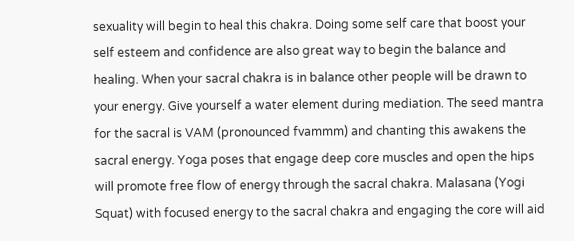sexuality will begin to heal this chakra. Doing some self care that boost your self esteem and confidence are also great way to begin the balance and healing. When your sacral chakra is in balance other people will be drawn to your energy. Give yourself a water element during mediation. The seed mantra for the sacral is VAM (pronounced fvammm) and chanting this awakens the sacral energy. Yoga poses that engage deep core muscles and open the hips will promote free flow of energy through the sacral chakra. Malasana (Yogi Squat) with focused energy to the sacral chakra and engaging the core will aid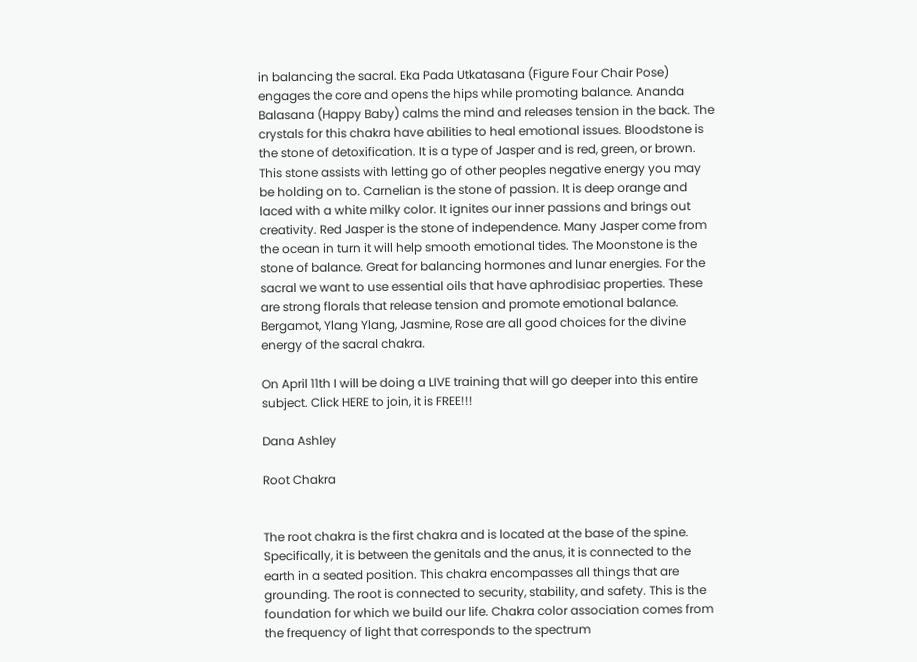in balancing the sacral. Eka Pada Utkatasana (Figure Four Chair Pose) engages the core and opens the hips while promoting balance. Ananda Balasana (Happy Baby) calms the mind and releases tension in the back. The crystals for this chakra have abilities to heal emotional issues. Bloodstone is the stone of detoxification. It is a type of Jasper and is red, green, or brown. This stone assists with letting go of other peoples negative energy you may be holding on to. Carnelian is the stone of passion. It is deep orange and laced with a white milky color. It ignites our inner passions and brings out creativity. Red Jasper is the stone of independence. Many Jasper come from the ocean in turn it will help smooth emotional tides. The Moonstone is the stone of balance. Great for balancing hormones and lunar energies. For the sacral we want to use essential oils that have aphrodisiac properties. These are strong florals that release tension and promote emotional balance. Bergamot, Ylang Ylang, Jasmine, Rose are all good choices for the divine energy of the sacral chakra.

On April 11th I will be doing a LIVE training that will go deeper into this entire subject. Click HERE to join, it is FREE!!!

Dana Ashley

Root Chakra


The root chakra is the first chakra and is located at the base of the spine. Specifically, it is between the genitals and the anus, it is connected to the earth in a seated position. This chakra encompasses all things that are grounding. The root is connected to security, stability, and safety. This is the foundation for which we build our life. Chakra color association comes from the frequency of light that corresponds to the spectrum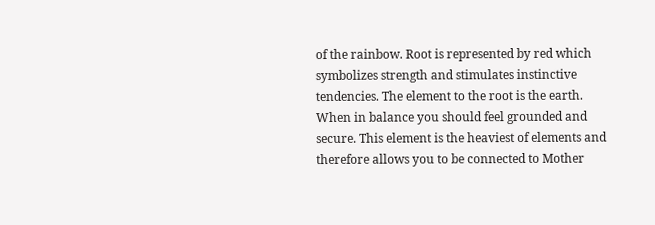of the rainbow. Root is represented by red which symbolizes strength and stimulates instinctive tendencies. The element to the root is the earth. When in balance you should feel grounded and secure. This element is the heaviest of elements and therefore allows you to be connected to Mother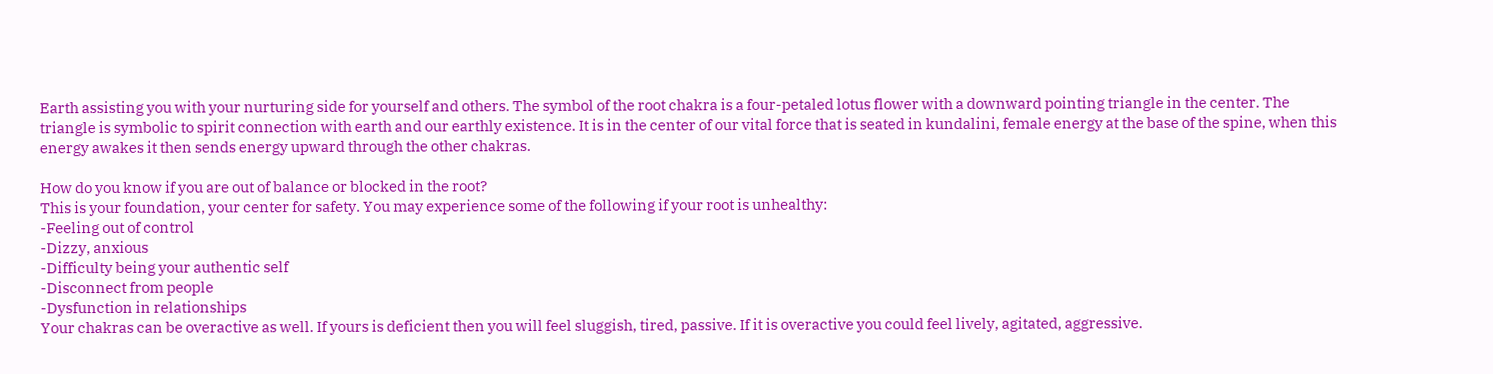Earth assisting you with your nurturing side for yourself and others. The symbol of the root chakra is a four-petaled lotus flower with a downward pointing triangle in the center. The triangle is symbolic to spirit connection with earth and our earthly existence. It is in the center of our vital force that is seated in kundalini, female energy at the base of the spine, when this energy awakes it then sends energy upward through the other chakras.

How do you know if you are out of balance or blocked in the root?
This is your foundation, your center for safety. You may experience some of the following if your root is unhealthy:
-Feeling out of control
-Dizzy, anxious
-Difficulty being your authentic self
-Disconnect from people
-Dysfunction in relationships
Your chakras can be overactive as well. If yours is deficient then you will feel sluggish, tired, passive. If it is overactive you could feel lively, agitated, aggressive.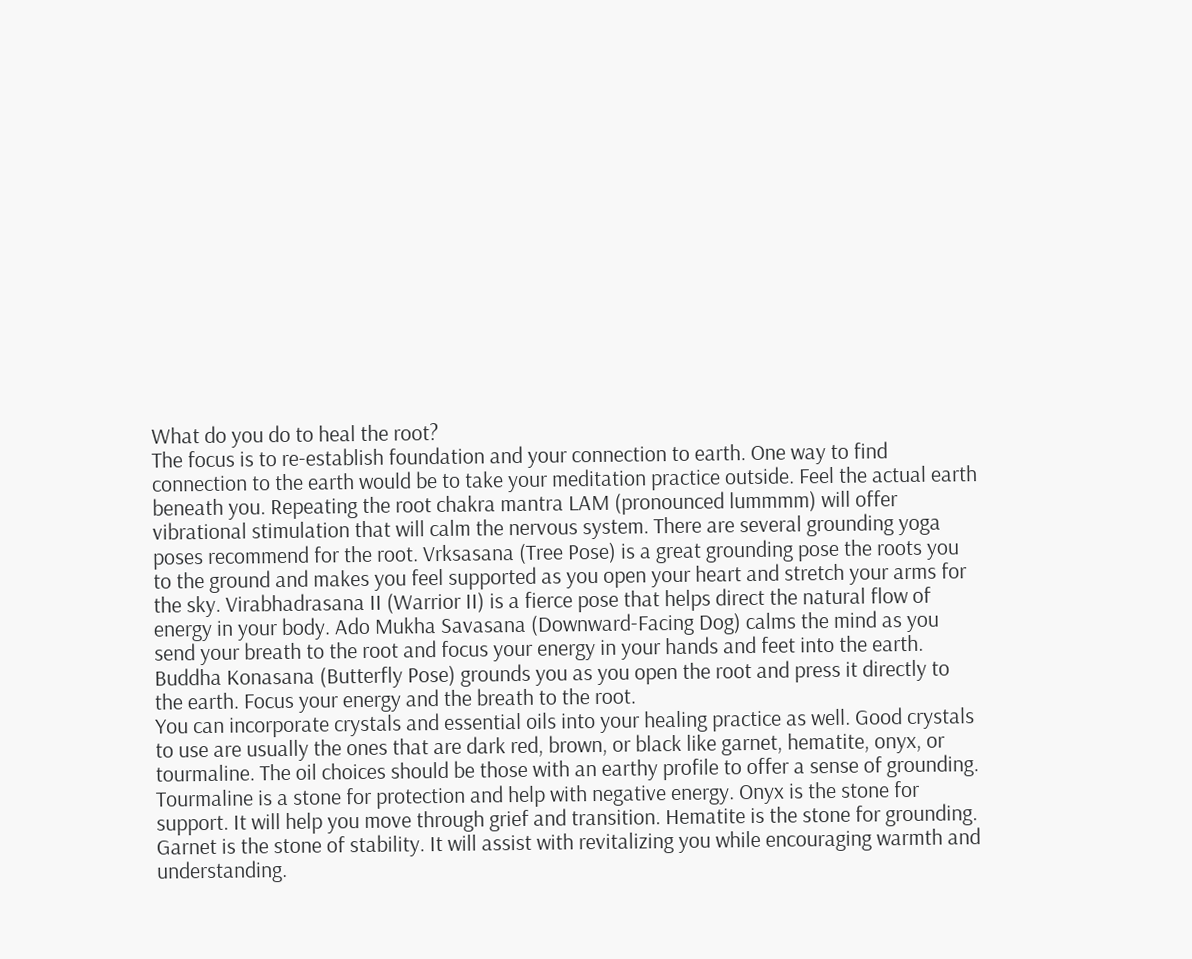What do you do to heal the root?
The focus is to re-establish foundation and your connection to earth. One way to find connection to the earth would be to take your meditation practice outside. Feel the actual earth beneath you. Repeating the root chakra mantra LAM (pronounced lummmm) will offer vibrational stimulation that will calm the nervous system. There are several grounding yoga poses recommend for the root. Vrksasana (Tree Pose) is a great grounding pose the roots you to the ground and makes you feel supported as you open your heart and stretch your arms for the sky. Virabhadrasana II (Warrior II) is a fierce pose that helps direct the natural flow of energy in your body. Ado Mukha Savasana (Downward-Facing Dog) calms the mind as you send your breath to the root and focus your energy in your hands and feet into the earth. Buddha Konasana (Butterfly Pose) grounds you as you open the root and press it directly to the earth. Focus your energy and the breath to the root.
You can incorporate crystals and essential oils into your healing practice as well. Good crystals to use are usually the ones that are dark red, brown, or black like garnet, hematite, onyx, or tourmaline. The oil choices should be those with an earthy profile to offer a sense of grounding. Tourmaline is a stone for protection and help with negative energy. Onyx is the stone for support. It will help you move through grief and transition. Hematite is the stone for grounding. Garnet is the stone of stability. It will assist with revitalizing you while encouraging warmth and understanding.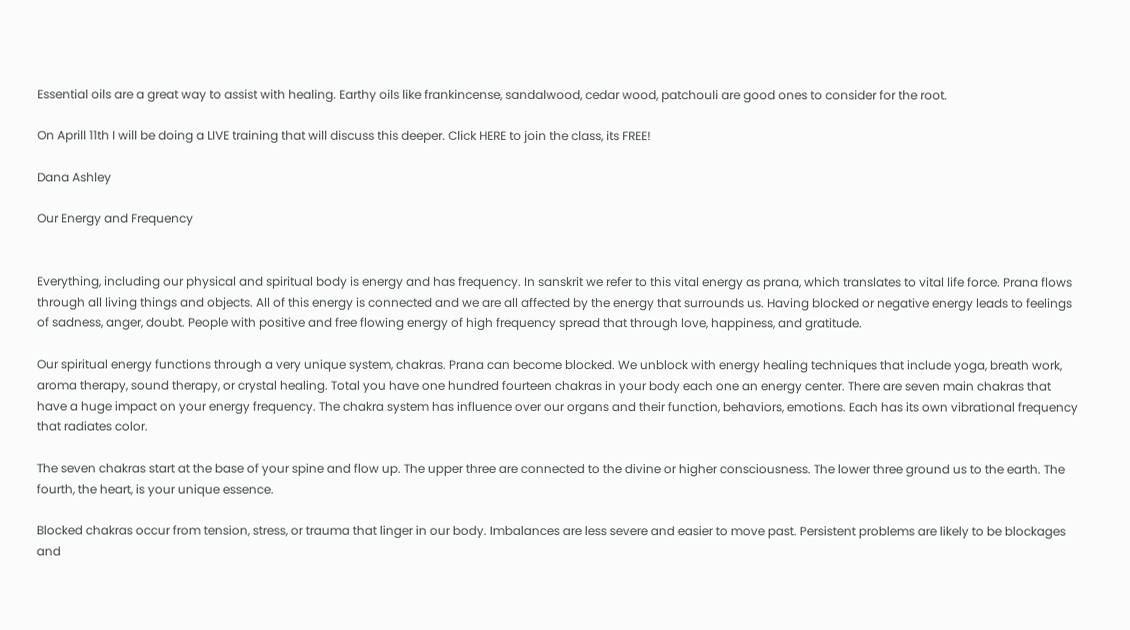Essential oils are a great way to assist with healing. Earthy oils like frankincense, sandalwood, cedar wood, patchouli are good ones to consider for the root.

On Aprill 11th I will be doing a LIVE training that will discuss this deeper. Click HERE to join the class, its FREE!

Dana Ashley

Our Energy and Frequency


Everything, including our physical and spiritual body is energy and has frequency. In sanskrit we refer to this vital energy as prana, which translates to vital life force. Prana flows through all living things and objects. All of this energy is connected and we are all affected by the energy that surrounds us. Having blocked or negative energy leads to feelings of sadness, anger, doubt. People with positive and free flowing energy of high frequency spread that through love, happiness, and gratitude.

Our spiritual energy functions through a very unique system, chakras. Prana can become blocked. We unblock with energy healing techniques that include yoga, breath work, aroma therapy, sound therapy, or crystal healing. Total you have one hundred fourteen chakras in your body each one an energy center. There are seven main chakras that have a huge impact on your energy frequency. The chakra system has influence over our organs and their function, behaviors, emotions. Each has its own vibrational frequency that radiates color.

The seven chakras start at the base of your spine and flow up. The upper three are connected to the divine or higher consciousness. The lower three ground us to the earth. The fourth, the heart, is your unique essence.

Blocked chakras occur from tension, stress, or trauma that linger in our body. Imbalances are less severe and easier to move past. Persistent problems are likely to be blockages and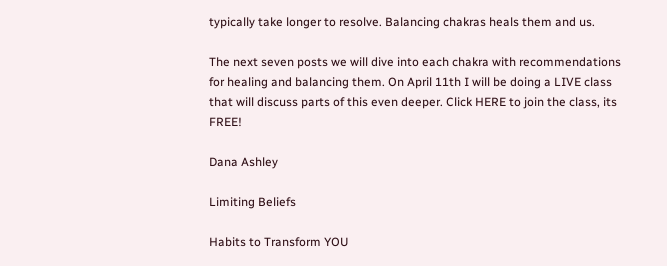typically take longer to resolve. Balancing chakras heals them and us.

The next seven posts we will dive into each chakra with recommendations for healing and balancing them. On April 11th I will be doing a LIVE class that will discuss parts of this even deeper. Click HERE to join the class, its FREE!

Dana Ashley

Limiting Beliefs

Habits to Transform YOU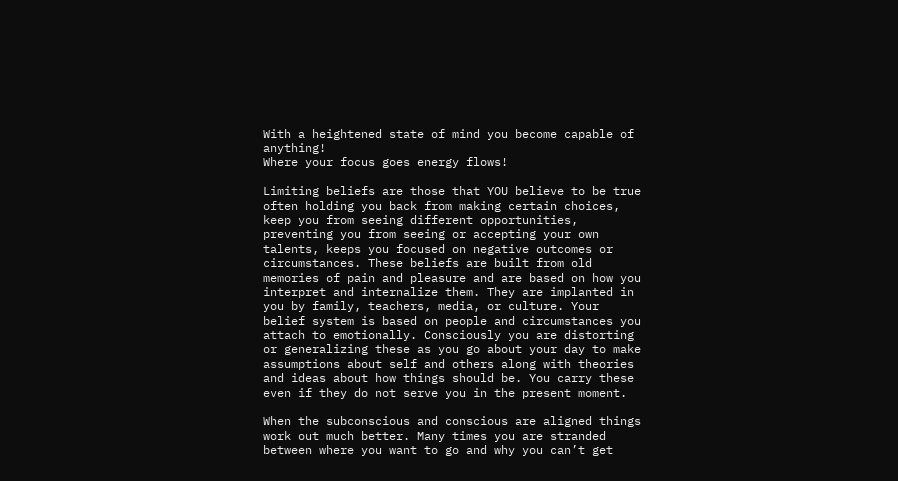With a heightened state of mind you become capable of anything!
Where your focus goes energy flows!

Limiting beliefs are those that YOU believe to be true often holding you back from making certain choices, keep you from seeing different opportunities, preventing you from seeing or accepting your own talents, keeps you focused on negative outcomes or circumstances. These beliefs are built from old memories of pain and pleasure and are based on how you interpret and internalize them. They are implanted in you by family, teachers, media, or culture. Your belief system is based on people and circumstances you attach to emotionally. Consciously you are distorting or generalizing these as you go about your day to make assumptions about self and others along with theories and ideas about how things should be. You carry these even if they do not serve you in the present moment.

When the subconscious and conscious are aligned things work out much better. Many times you are stranded between where you want to go and why you can’t get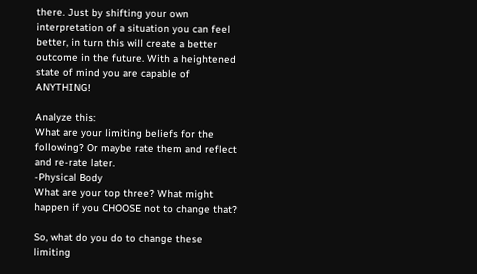there. Just by shifting your own interpretation of a situation you can feel better, in turn this will create a better outcome in the future. With a heightened state of mind you are capable of ANYTHING!

Analyze this:
What are your limiting beliefs for the following? Or maybe rate them and reflect and re-rate later.
-Physical Body
What are your top three? What might happen if you CHOOSE not to change that?

So, what do you do to change these limiting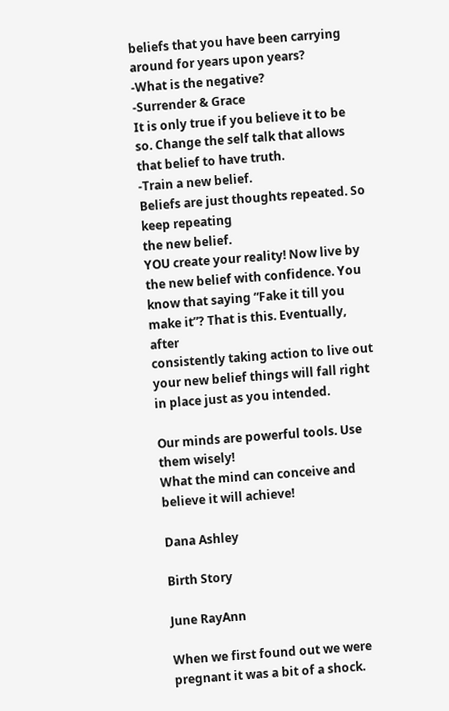beliefs that you have been carrying around for years upon years?
-What is the negative?
-Surrender & Grace
It is only true if you believe it to be so. Change the self talk that allows
that belief to have truth.
-Train a new belief.
Beliefs are just thoughts repeated. So keep repeating
the new belief.
YOU create your reality! Now live by the new belief with confidence. You
know that saying “Fake it till you make it”? That is this. Eventually, after
consistently taking action to live out your new belief things will fall right
in place just as you intended.

Our minds are powerful tools. Use them wisely!
What the mind can conceive and believe it will achieve!

Dana Ashley

Birth Story

June RayAnn

When we first found out we were pregnant it was a bit of a shock.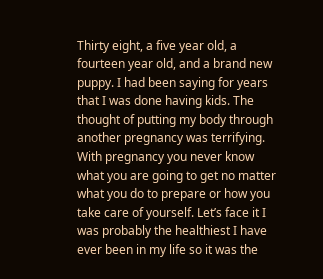Thirty eight, a five year old, a fourteen year old, and a brand new puppy. I had been saying for years that I was done having kids. The thought of putting my body through another pregnancy was terrifying. With pregnancy you never know what you are going to get no matter what you do to prepare or how you take care of yourself. Let’s face it I was probably the healthiest I have ever been in my life so it was the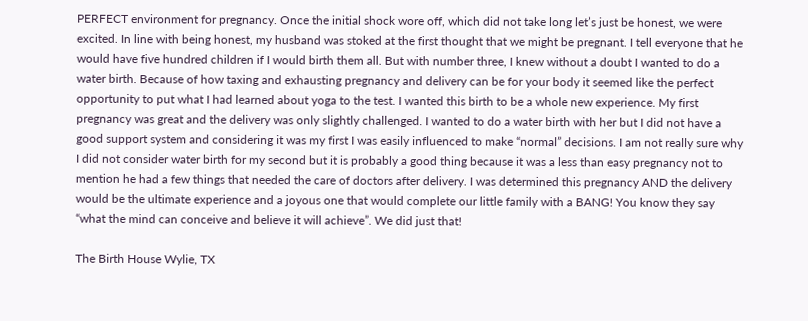PERFECT environment for pregnancy. Once the initial shock wore off, which did not take long let’s just be honest, we were excited. In line with being honest, my husband was stoked at the first thought that we might be pregnant. I tell everyone that he would have five hundred children if I would birth them all. But with number three, I knew without a doubt I wanted to do a water birth. Because of how taxing and exhausting pregnancy and delivery can be for your body it seemed like the perfect opportunity to put what I had learned about yoga to the test. I wanted this birth to be a whole new experience. My first pregnancy was great and the delivery was only slightly challenged. I wanted to do a water birth with her but I did not have a good support system and considering it was my first I was easily influenced to make “normal” decisions. I am not really sure why I did not consider water birth for my second but it is probably a good thing because it was a less than easy pregnancy not to mention he had a few things that needed the care of doctors after delivery. I was determined this pregnancy AND the delivery would be the ultimate experience and a joyous one that would complete our little family with a BANG! You know they say “what the mind can conceive and believe it will achieve”. We did just that!

The Birth House Wylie, TX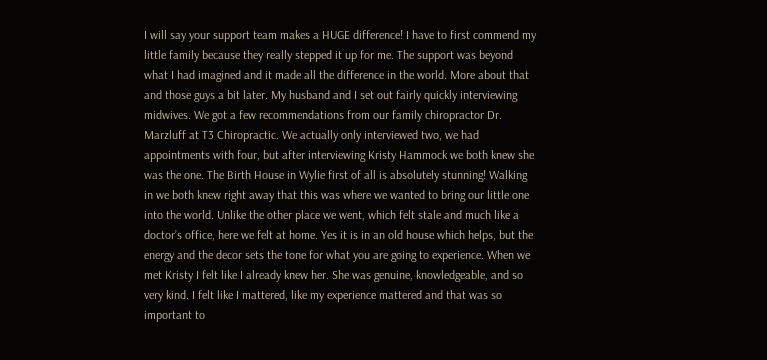I will say your support team makes a HUGE difference! I have to first commend my little family because they really stepped it up for me. The support was beyond what I had imagined and it made all the difference in the world. More about that and those guys a bit later. My husband and I set out fairly quickly interviewing midwives. We got a few recommendations from our family chiropractor Dr. Marzluff at T3 Chiropractic. We actually only interviewed two, we had appointments with four, but after interviewing Kristy Hammock we both knew she was the one. The Birth House in Wylie first of all is absolutely stunning! Walking in we both knew right away that this was where we wanted to bring our little one into the world. Unlike the other place we went, which felt stale and much like a doctor’s office, here we felt at home. Yes it is in an old house which helps, but the energy and the decor sets the tone for what you are going to experience. When we met Kristy I felt like I already knew her. She was genuine, knowledgeable, and so very kind. I felt like I mattered, like my experience mattered and that was so important to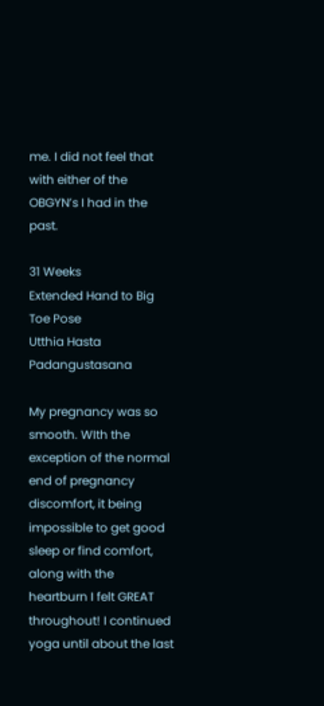me. I did not feel that with either of the OBGYN’s I had in the past.

31 Weeks
Extended Hand to Big Toe Pose
Utthia Hasta Padangustasana

My pregnancy was so smooth. WIth the exception of the normal end of pregnancy discomfort, it being impossible to get good sleep or find comfort, along with the heartburn I felt GREAT throughout! I continued yoga until about the last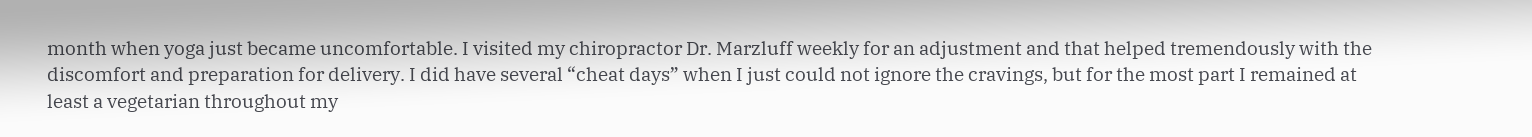month when yoga just became uncomfortable. I visited my chiropractor Dr. Marzluff weekly for an adjustment and that helped tremendously with the discomfort and preparation for delivery. I did have several “cheat days” when I just could not ignore the cravings, but for the most part I remained at least a vegetarian throughout my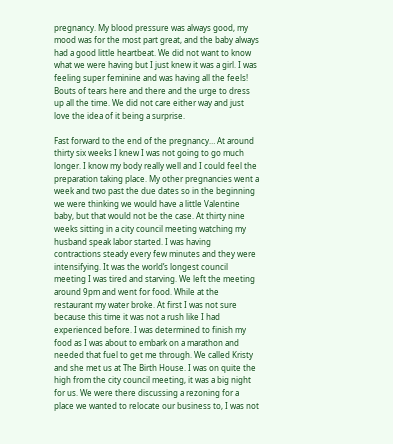pregnancy. My blood pressure was always good, my mood was for the most part great, and the baby always had a good little heartbeat. We did not want to know what we were having but I just knew it was a girl. I was feeling super feminine and was having all the feels! Bouts of tears here and there and the urge to dress up all the time. We did not care either way and just love the idea of it being a surprise.

Fast forward to the end of the pregnancy… At around thirty six weeks I knew I was not going to go much longer. I know my body really well and I could feel the preparation taking place. My other pregnancies went a week and two past the due dates so in the beginning we were thinking we would have a little Valentine baby, but that would not be the case. At thirty nine weeks sitting in a city council meeting watching my husband speak labor started. I was having contractions steady every few minutes and they were intensifying. It was the world’s longest council meeting I was tired and starving. We left the meeting around 9pm and went for food. While at the restaurant my water broke. At first I was not sure because this time it was not a rush like I had experienced before. I was determined to finish my food as I was about to embark on a marathon and needed that fuel to get me through. We called Kristy and she met us at The Birth House. I was on quite the high from the city council meeting, it was a big night for us. We were there discussing a rezoning for a place we wanted to relocate our business to, I was not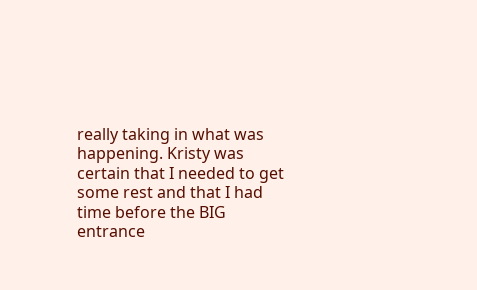really taking in what was happening. Kristy was certain that I needed to get some rest and that I had time before the BIG entrance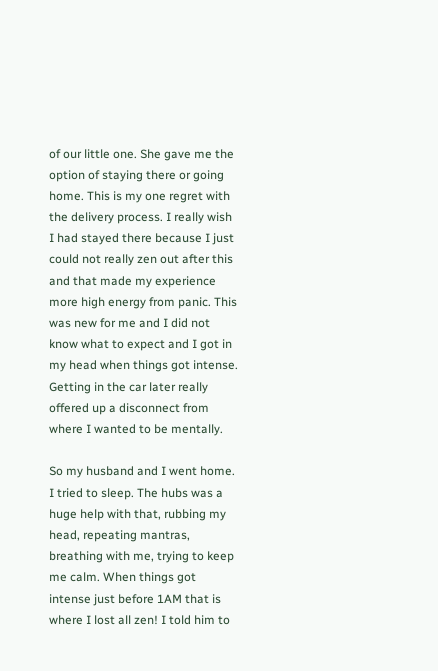of our little one. She gave me the option of staying there or going home. This is my one regret with the delivery process. I really wish I had stayed there because I just could not really zen out after this and that made my experience more high energy from panic. This was new for me and I did not know what to expect and I got in my head when things got intense. Getting in the car later really offered up a disconnect from where I wanted to be mentally.

So my husband and I went home. I tried to sleep. The hubs was a huge help with that, rubbing my head, repeating mantras, breathing with me, trying to keep me calm. When things got intense just before 1AM that is where I lost all zen! I told him to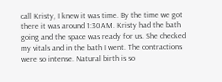call Kristy, I knew it was time. By the time we got there it was around 1:30AM. Kristy had the bath going and the space was ready for us. She checked my vitals and in the bath I went. The contractions were so intense. Natural birth is so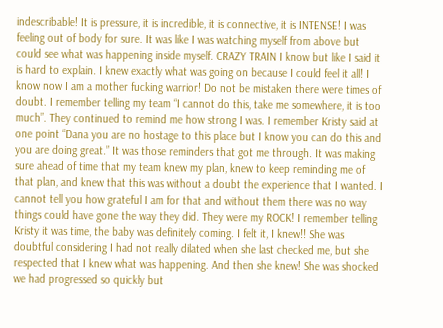indescribable! It is pressure, it is incredible, it is connective, it is INTENSE! I was feeling out of body for sure. It was like I was watching myself from above but could see what was happening inside myself. CRAZY TRAIN I know but like I said it is hard to explain. I knew exactly what was going on because I could feel it all! I know now I am a mother fucking warrior! Do not be mistaken there were times of doubt. I remember telling my team “I cannot do this, take me somewhere, it is too much”. They continued to remind me how strong I was. I remember Kristy said at one point “Dana you are no hostage to this place but I know you can do this and you are doing great.” It was those reminders that got me through. It was making sure ahead of time that my team knew my plan, knew to keep reminding me of that plan, and knew that this was without a doubt the experience that I wanted. I cannot tell you how grateful I am for that and without them there was no way things could have gone the way they did. They were my ROCK! I remember telling Kristy it was time, the baby was definitely coming. I felt it, I knew!! She was doubtful considering I had not really dilated when she last checked me, but she respected that I knew what was happening. And then she knew! She was shocked we had progressed so quickly but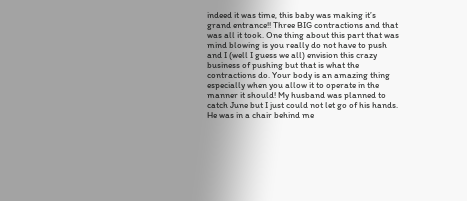indeed it was time, this baby was making it’s grand entrance!! Three BIG contractions and that was all it took. One thing about this part that was mind blowing is you really do not have to push and I (well I guess we all) envision this crazy business of pushing but that is what the contractions do. Your body is an amazing thing especially when you allow it to operate in the manner it should! My husband was planned to catch June but I just could not let go of his hands. He was in a chair behind me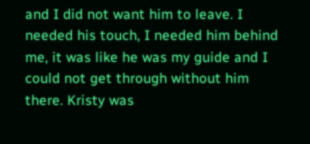and I did not want him to leave. I needed his touch, I needed him behind me, it was like he was my guide and I could not get through without him there. Kristy was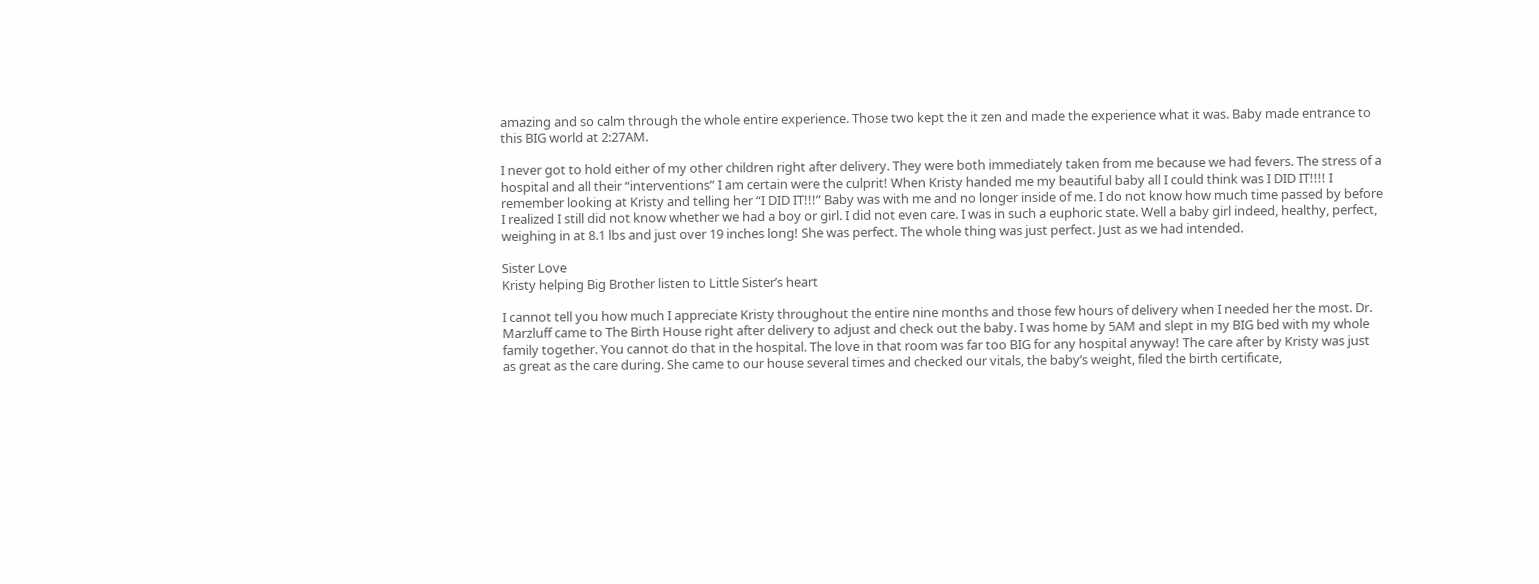amazing and so calm through the whole entire experience. Those two kept the it zen and made the experience what it was. Baby made entrance to this BIG world at 2:27AM.

I never got to hold either of my other children right after delivery. They were both immediately taken from me because we had fevers. The stress of a hospital and all their “interventions” I am certain were the culprit! When Kristy handed me my beautiful baby all I could think was I DID IT!!!! I remember looking at Kristy and telling her “I DID IT!!!” Baby was with me and no longer inside of me. I do not know how much time passed by before I realized I still did not know whether we had a boy or girl. I did not even care. I was in such a euphoric state. Well a baby girl indeed, healthy, perfect, weighing in at 8.1 lbs and just over 19 inches long! She was perfect. The whole thing was just perfect. Just as we had intended.

Sister Love
Kristy helping Big Brother listen to Little Sister’s heart

I cannot tell you how much I appreciate Kristy throughout the entire nine months and those few hours of delivery when I needed her the most. Dr. Marzluff came to The Birth House right after delivery to adjust and check out the baby. I was home by 5AM and slept in my BIG bed with my whole family together. You cannot do that in the hospital. The love in that room was far too BIG for any hospital anyway! The care after by Kristy was just as great as the care during. She came to our house several times and checked our vitals, the baby’s weight, filed the birth certificate,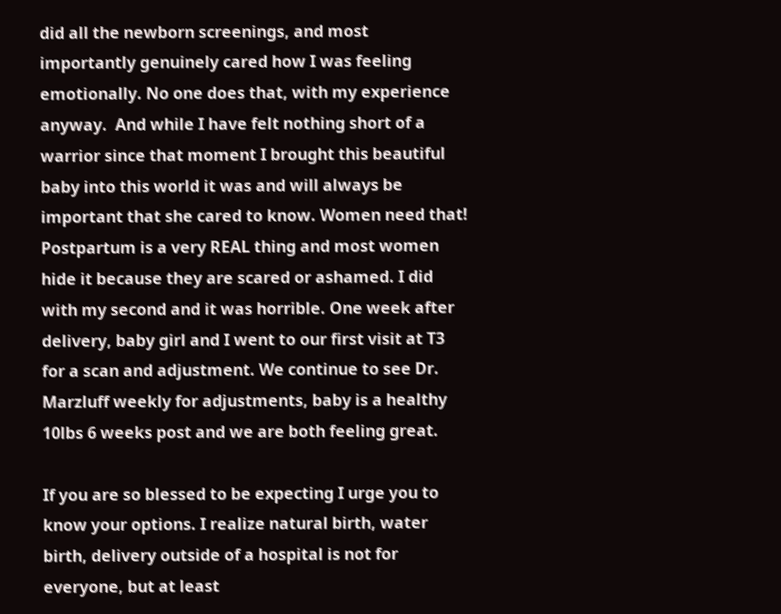did all the newborn screenings, and most importantly genuinely cared how I was feeling emotionally. No one does that, with my experience anyway.  And while I have felt nothing short of a warrior since that moment I brought this beautiful baby into this world it was and will always be important that she cared to know. Women need that! Postpartum is a very REAL thing and most women hide it because they are scared or ashamed. I did with my second and it was horrible. One week after delivery, baby girl and I went to our first visit at T3 for a scan and adjustment. We continue to see Dr. Marzluff weekly for adjustments, baby is a healthy 10lbs 6 weeks post and we are both feeling great.

If you are so blessed to be expecting I urge you to know your options. I realize natural birth, water birth, delivery outside of a hospital is not for everyone, but at least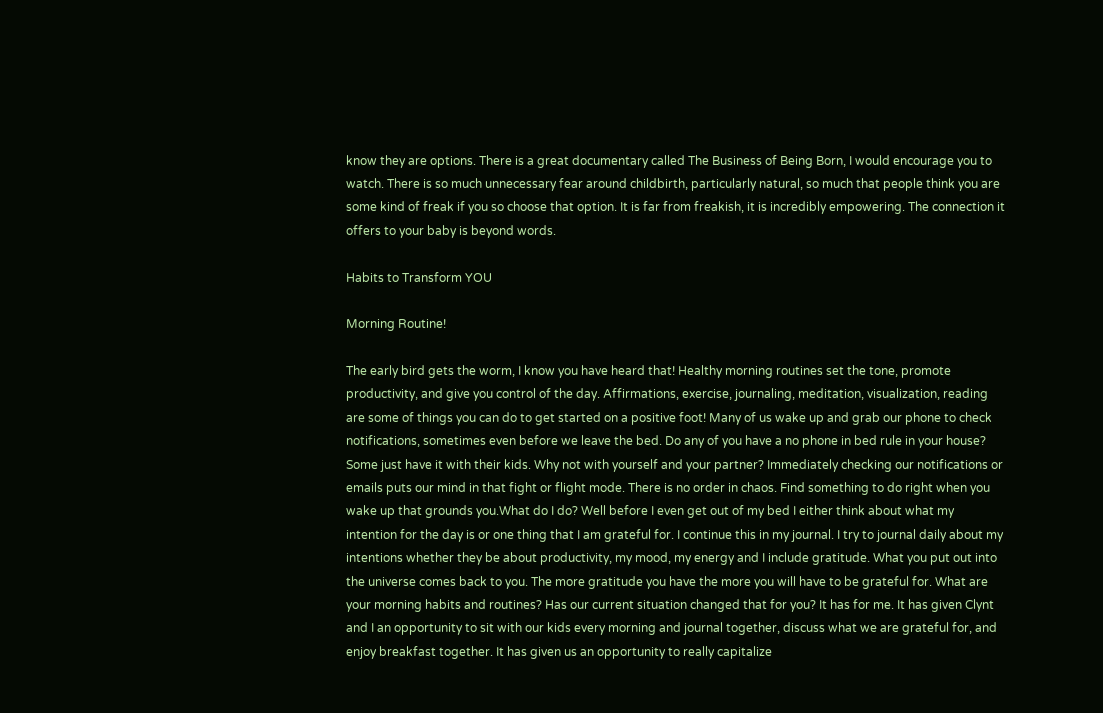know they are options. There is a great documentary called The Business of Being Born, I would encourage you to watch. There is so much unnecessary fear around childbirth, particularly natural, so much that people think you are some kind of freak if you so choose that option. It is far from freakish, it is incredibly empowering. The connection it offers to your baby is beyond words.

Habits to Transform YOU

Morning Routine!

The early bird gets the worm, I know you have heard that! Healthy morning routines set the tone, promote productivity, and give you control of the day. Affirmations, exercise, journaling, meditation, visualization, reading are some of things you can do to get started on a positive foot! Many of us wake up and grab our phone to check notifications, sometimes even before we leave the bed. Do any of you have a no phone in bed rule in your house? Some just have it with their kids. Why not with yourself and your partner? Immediately checking our notifications or emails puts our mind in that fight or flight mode. There is no order in chaos. Find something to do right when you wake up that grounds you.What do I do? Well before I even get out of my bed I either think about what my intention for the day is or one thing that I am grateful for. I continue this in my journal. I try to journal daily about my intentions whether they be about productivity, my mood, my energy and I include gratitude. What you put out into the universe comes back to you. The more gratitude you have the more you will have to be grateful for. What are your morning habits and routines? Has our current situation changed that for you? It has for me. It has given Clynt and I an opportunity to sit with our kids every morning and journal together, discuss what we are grateful for, and enjoy breakfast together. It has given us an opportunity to really capitalize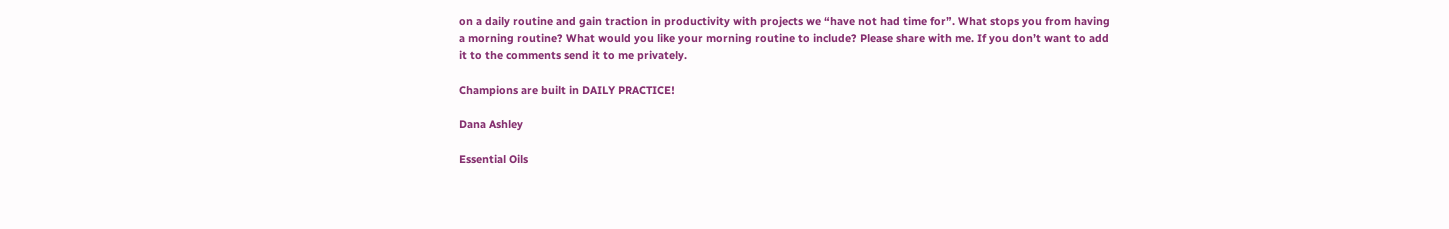on a daily routine and gain traction in productivity with projects we “have not had time for”. What stops you from having a morning routine? What would you like your morning routine to include? Please share with me. If you don’t want to add it to the comments send it to me privately.

Champions are built in DAILY PRACTICE!

Dana Ashley

Essential Oils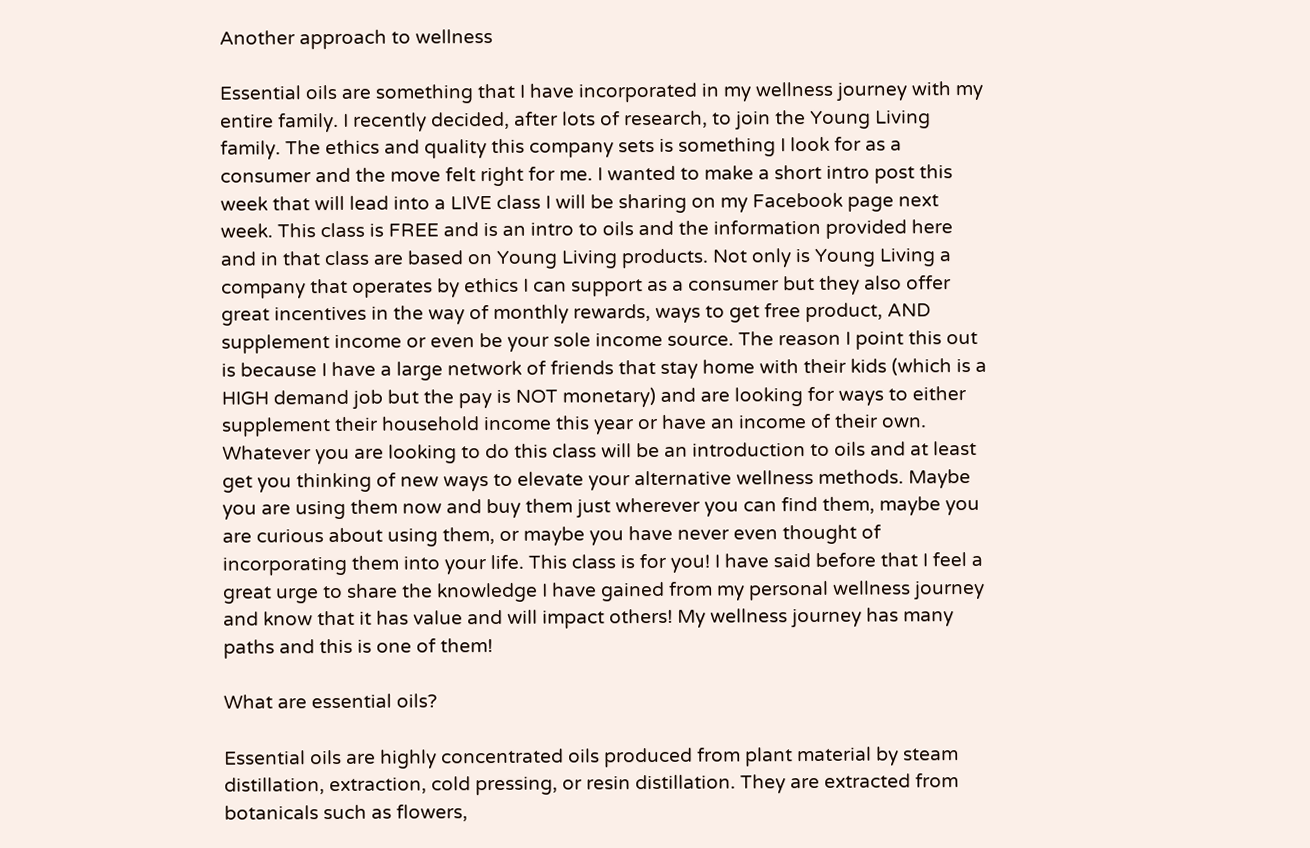Another approach to wellness

Essential oils are something that I have incorporated in my wellness journey with my entire family. I recently decided, after lots of research, to join the Young Living family. The ethics and quality this company sets is something I look for as a consumer and the move felt right for me. I wanted to make a short intro post this week that will lead into a LIVE class I will be sharing on my Facebook page next week. This class is FREE and is an intro to oils and the information provided here and in that class are based on Young Living products. Not only is Young Living a company that operates by ethics I can support as a consumer but they also offer great incentives in the way of monthly rewards, ways to get free product, AND supplement income or even be your sole income source. The reason I point this out is because I have a large network of friends that stay home with their kids (which is a HIGH demand job but the pay is NOT monetary) and are looking for ways to either supplement their household income this year or have an income of their own. Whatever you are looking to do this class will be an introduction to oils and at least get you thinking of new ways to elevate your alternative wellness methods. Maybe you are using them now and buy them just wherever you can find them, maybe you are curious about using them, or maybe you have never even thought of incorporating them into your life. This class is for you! I have said before that I feel a great urge to share the knowledge I have gained from my personal wellness journey and know that it has value and will impact others! My wellness journey has many paths and this is one of them!

What are essential oils?

Essential oils are highly concentrated oils produced from plant material by steam distillation, extraction, cold pressing, or resin distillation. They are extracted from botanicals such as flowers,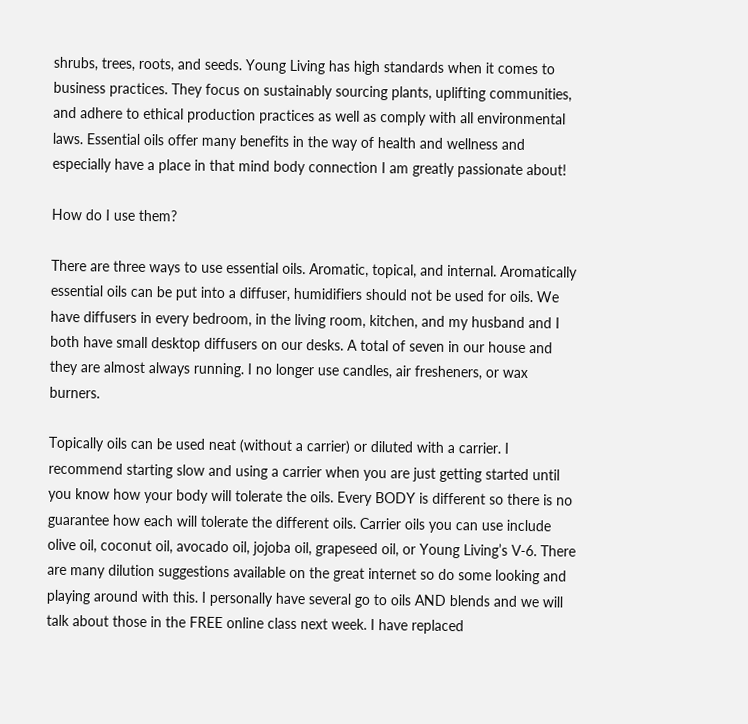shrubs, trees, roots, and seeds. Young Living has high standards when it comes to business practices. They focus on sustainably sourcing plants, uplifting communities, and adhere to ethical production practices as well as comply with all environmental laws. Essential oils offer many benefits in the way of health and wellness and especially have a place in that mind body connection I am greatly passionate about!

How do I use them?

There are three ways to use essential oils. Aromatic, topical, and internal. Aromatically essential oils can be put into a diffuser, humidifiers should not be used for oils. We have diffusers in every bedroom, in the living room, kitchen, and my husband and I both have small desktop diffusers on our desks. A total of seven in our house and they are almost always running. I no longer use candles, air fresheners, or wax burners.

Topically oils can be used neat (without a carrier) or diluted with a carrier. I recommend starting slow and using a carrier when you are just getting started until you know how your body will tolerate the oils. Every BODY is different so there is no guarantee how each will tolerate the different oils. Carrier oils you can use include olive oil, coconut oil, avocado oil, jojoba oil, grapeseed oil, or Young Living’s V-6. There are many dilution suggestions available on the great internet so do some looking and playing around with this. I personally have several go to oils AND blends and we will talk about those in the FREE online class next week. I have replaced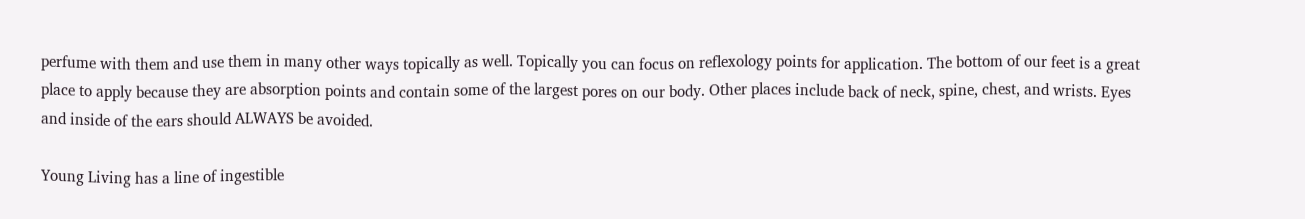perfume with them and use them in many other ways topically as well. Topically you can focus on reflexology points for application. The bottom of our feet is a great place to apply because they are absorption points and contain some of the largest pores on our body. Other places include back of neck, spine, chest, and wrists. Eyes and inside of the ears should ALWAYS be avoided.

Young Living has a line of ingestible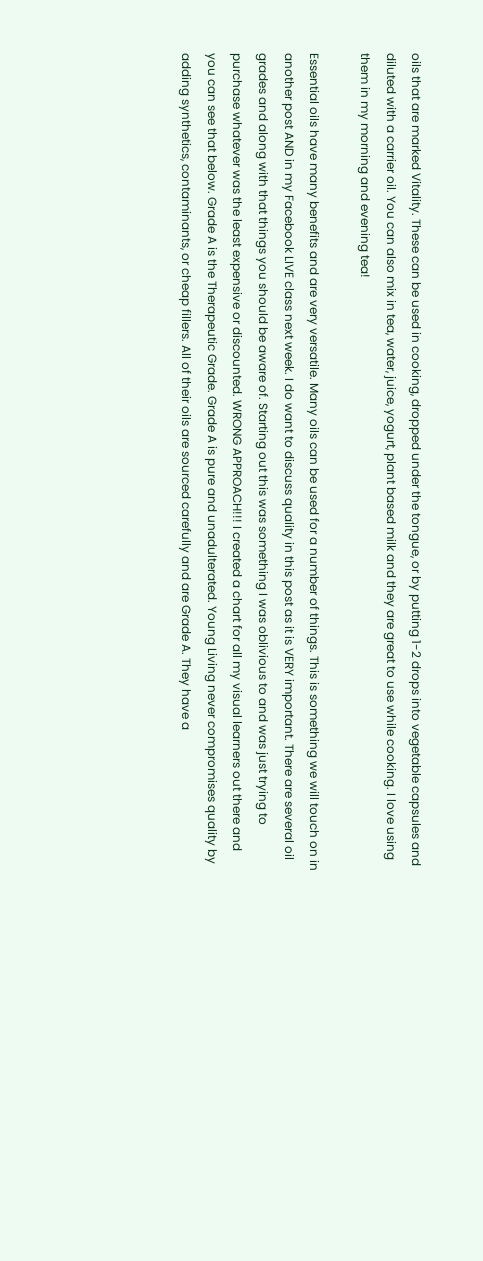oils that are marked Vitality. These can be used in cooking, dropped under the tongue, or by putting 1-2 drops into vegetable capsules and diluted with a carrier oil. You can also mix in tea, water, juice, yogurt, plant based milk and they are great to use while cooking. I love using them in my morning and evening tea!

Essential oils have many benefits and are very versatile. Many oils can be used for a number of things. This is something we will touch on in another post AND in my Facebook LIVE class next week. I do want to discuss quality in this post as it is VERY important. There are several oil grades and along with that things you should be aware of. Starting out this was something I was oblivious to and was just trying to purchase whatever was the least expensive or discounted. WRONG APPROACH!!! I created a chart for all my visual learners out there and you can see that below. Grade A is the Therapeutic Grade. Grade A is pure and unadulterated. Young Living never compromises quality by adding synthetics, contaminants, or cheap fillers. All of their oils are sourced carefully and are Grade A. They have a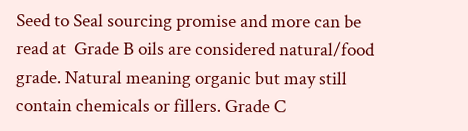Seed to Seal sourcing promise and more can be read at  Grade B oils are considered natural/food grade. Natural meaning organic but may still contain chemicals or fillers. Grade C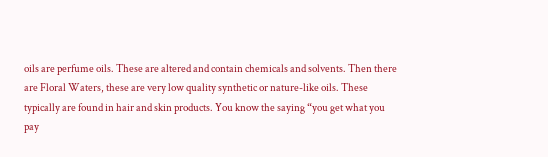oils are perfume oils. These are altered and contain chemicals and solvents. Then there are Floral Waters, these are very low quality synthetic or nature-like oils. These typically are found in hair and skin products. You know the saying “you get what you pay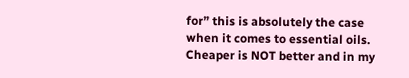for” this is absolutely the case when it comes to essential oils. Cheaper is NOT better and in my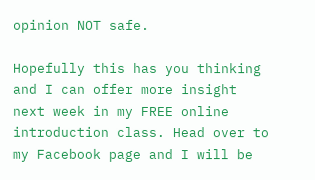opinion NOT safe.

Hopefully this has you thinking and I can offer more insight next week in my FREE online introduction class. Head over to my Facebook page and I will be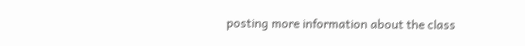posting more information about the class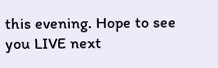this evening. Hope to see you LIVE next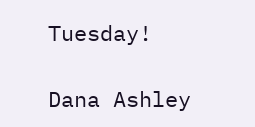Tuesday!

Dana Ashley